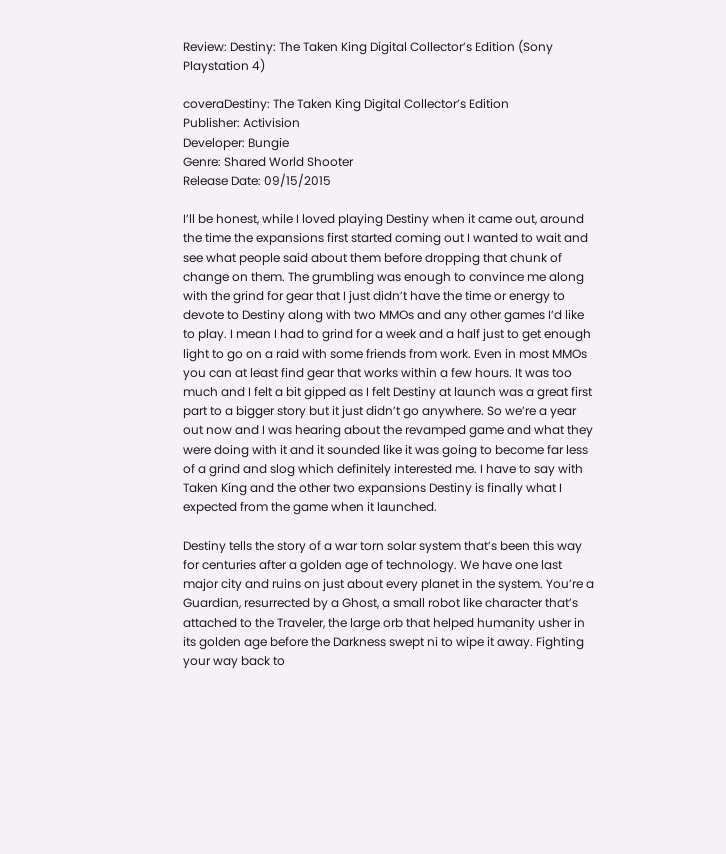Review: Destiny: The Taken King Digital Collector’s Edition (Sony Playstation 4)

coveraDestiny: The Taken King Digital Collector’s Edition
Publisher: Activision
Developer: Bungie
Genre: Shared World Shooter
Release Date: 09/15/2015

I’ll be honest, while I loved playing Destiny when it came out, around the time the expansions first started coming out I wanted to wait and see what people said about them before dropping that chunk of change on them. The grumbling was enough to convince me along with the grind for gear that I just didn’t have the time or energy to devote to Destiny along with two MMOs and any other games I’d like to play. I mean I had to grind for a week and a half just to get enough light to go on a raid with some friends from work. Even in most MMOs you can at least find gear that works within a few hours. It was too much and I felt a bit gipped as I felt Destiny at launch was a great first part to a bigger story but it just didn’t go anywhere. So we’re a year out now and I was hearing about the revamped game and what they were doing with it and it sounded like it was going to become far less of a grind and slog which definitely interested me. I have to say with Taken King and the other two expansions Destiny is finally what I expected from the game when it launched.

Destiny tells the story of a war torn solar system that’s been this way for centuries after a golden age of technology. We have one last major city and ruins on just about every planet in the system. You’re a Guardian, resurrected by a Ghost, a small robot like character that’s attached to the Traveler, the large orb that helped humanity usher in its golden age before the Darkness swept ni to wipe it away. Fighting your way back to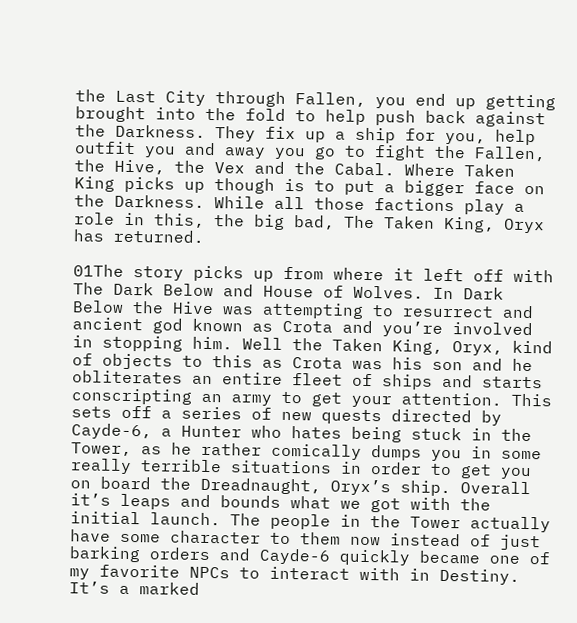the Last City through Fallen, you end up getting brought into the fold to help push back against the Darkness. They fix up a ship for you, help outfit you and away you go to fight the Fallen, the Hive, the Vex and the Cabal. Where Taken King picks up though is to put a bigger face on the Darkness. While all those factions play a role in this, the big bad, The Taken King, Oryx has returned.

01The story picks up from where it left off with The Dark Below and House of Wolves. In Dark Below the Hive was attempting to resurrect and ancient god known as Crota and you’re involved in stopping him. Well the Taken King, Oryx, kind of objects to this as Crota was his son and he obliterates an entire fleet of ships and starts conscripting an army to get your attention. This sets off a series of new quests directed by Cayde-6, a Hunter who hates being stuck in the Tower, as he rather comically dumps you in some really terrible situations in order to get you on board the Dreadnaught, Oryx’s ship. Overall it’s leaps and bounds what we got with the initial launch. The people in the Tower actually have some character to them now instead of just barking orders and Cayde-6 quickly became one of my favorite NPCs to interact with in Destiny. It’s a marked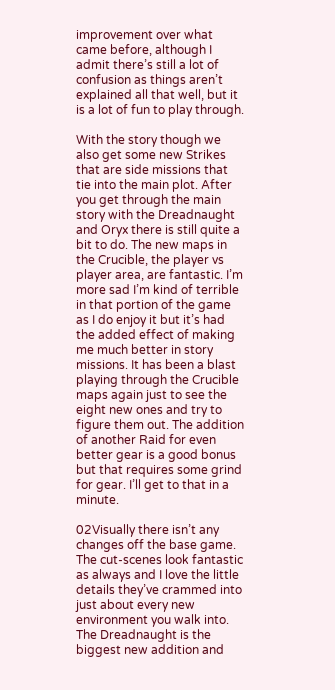improvement over what came before, although I admit there’s still a lot of confusion as things aren’t explained all that well, but it is a lot of fun to play through.

With the story though we also get some new Strikes that are side missions that tie into the main plot. After you get through the main story with the Dreadnaught and Oryx there is still quite a bit to do. The new maps in the Crucible, the player vs player area, are fantastic. I’m more sad I’m kind of terrible in that portion of the game as I do enjoy it but it’s had the added effect of making me much better in story missions. It has been a blast playing through the Crucible maps again just to see the eight new ones and try to figure them out. The addition of another Raid for even better gear is a good bonus but that requires some grind for gear. I’ll get to that in a minute.

02Visually there isn’t any changes off the base game. The cut-scenes look fantastic as always and I love the little details they’ve crammed into just about every new environment you walk into. The Dreadnaught is the biggest new addition and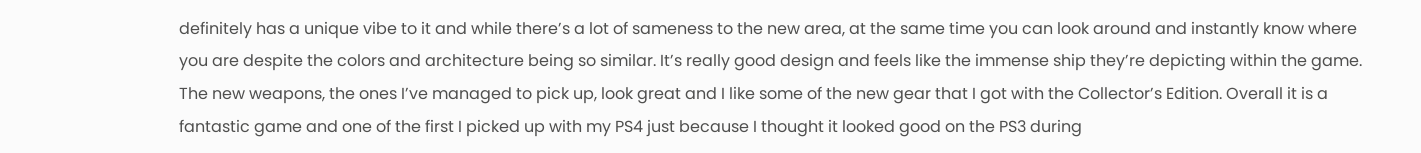definitely has a unique vibe to it and while there’s a lot of sameness to the new area, at the same time you can look around and instantly know where you are despite the colors and architecture being so similar. It’s really good design and feels like the immense ship they’re depicting within the game. The new weapons, the ones I’ve managed to pick up, look great and I like some of the new gear that I got with the Collector’s Edition. Overall it is a fantastic game and one of the first I picked up with my PS4 just because I thought it looked good on the PS3 during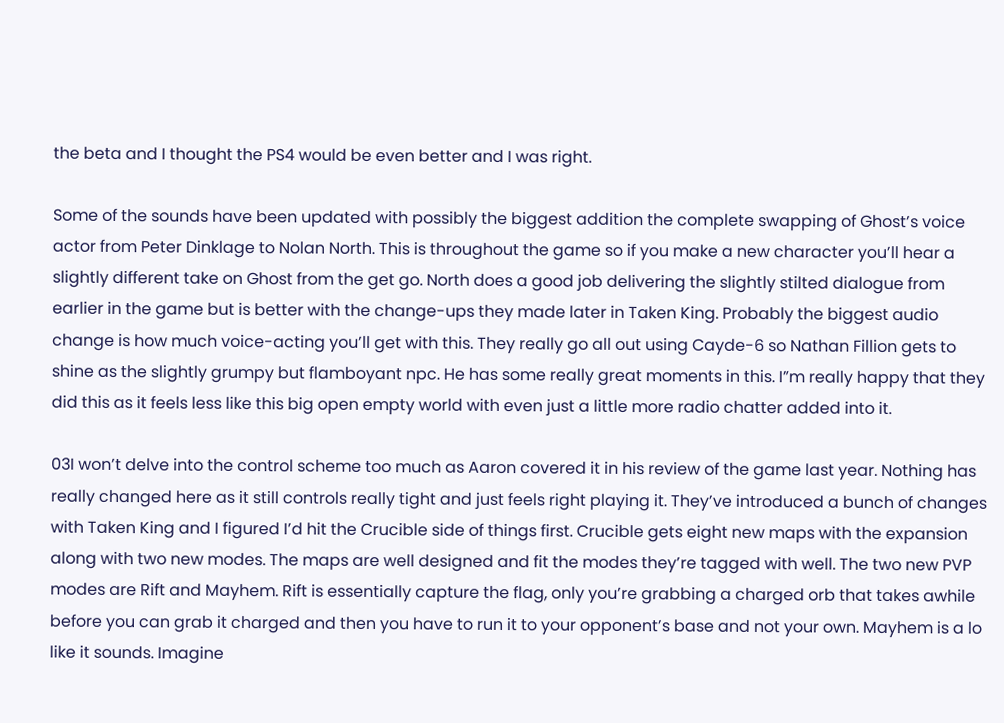the beta and I thought the PS4 would be even better and I was right.

Some of the sounds have been updated with possibly the biggest addition the complete swapping of Ghost’s voice actor from Peter Dinklage to Nolan North. This is throughout the game so if you make a new character you’ll hear a slightly different take on Ghost from the get go. North does a good job delivering the slightly stilted dialogue from earlier in the game but is better with the change-ups they made later in Taken King. Probably the biggest audio change is how much voice-acting you’ll get with this. They really go all out using Cayde-6 so Nathan Fillion gets to shine as the slightly grumpy but flamboyant npc. He has some really great moments in this. I”m really happy that they did this as it feels less like this big open empty world with even just a little more radio chatter added into it.

03I won’t delve into the control scheme too much as Aaron covered it in his review of the game last year. Nothing has really changed here as it still controls really tight and just feels right playing it. They’ve introduced a bunch of changes with Taken King and I figured I’d hit the Crucible side of things first. Crucible gets eight new maps with the expansion along with two new modes. The maps are well designed and fit the modes they’re tagged with well. The two new PVP modes are Rift and Mayhem. Rift is essentially capture the flag, only you’re grabbing a charged orb that takes awhile before you can grab it charged and then you have to run it to your opponent’s base and not your own. Mayhem is a lo like it sounds. Imagine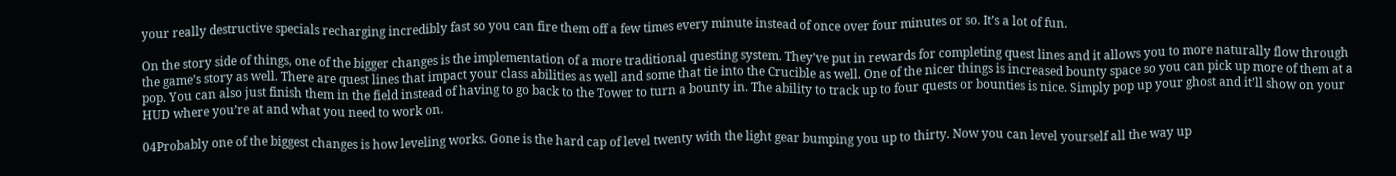your really destructive specials recharging incredibly fast so you can fire them off a few times every minute instead of once over four minutes or so. It’s a lot of fun.

On the story side of things, one of the bigger changes is the implementation of a more traditional questing system. They’ve put in rewards for completing quest lines and it allows you to more naturally flow through the game’s story as well. There are quest lines that impact your class abilities as well and some that tie into the Crucible as well. One of the nicer things is increased bounty space so you can pick up more of them at a pop. You can also just finish them in the field instead of having to go back to the Tower to turn a bounty in. The ability to track up to four quests or bounties is nice. Simply pop up your ghost and it’ll show on your HUD where you’re at and what you need to work on.

04Probably one of the biggest changes is how leveling works. Gone is the hard cap of level twenty with the light gear bumping you up to thirty. Now you can level yourself all the way up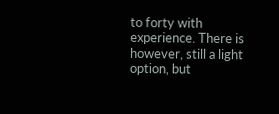to forty with experience. There is however, still a light option, but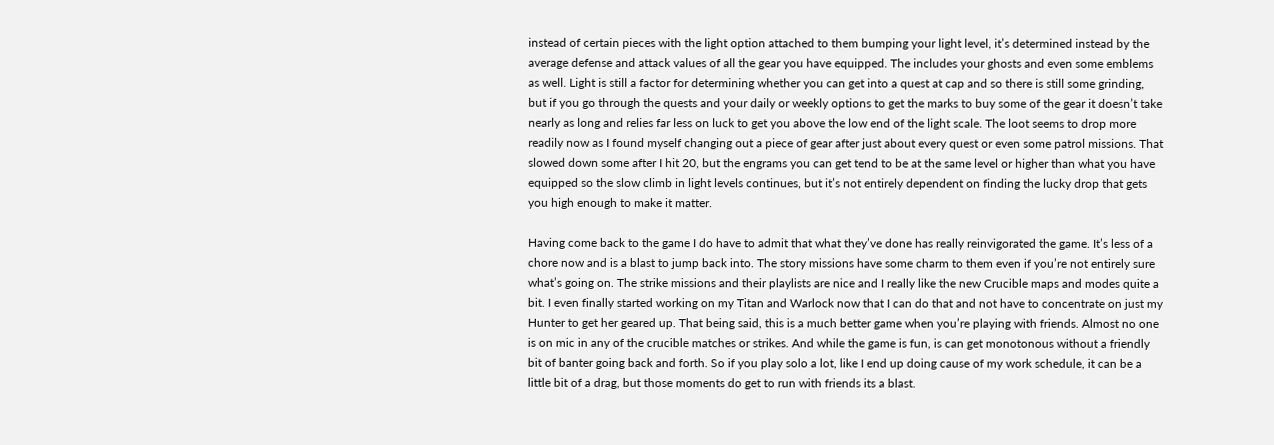instead of certain pieces with the light option attached to them bumping your light level, it’s determined instead by the average defense and attack values of all the gear you have equipped. The includes your ghosts and even some emblems as well. Light is still a factor for determining whether you can get into a quest at cap and so there is still some grinding, but if you go through the quests and your daily or weekly options to get the marks to buy some of the gear it doesn’t take nearly as long and relies far less on luck to get you above the low end of the light scale. The loot seems to drop more readily now as I found myself changing out a piece of gear after just about every quest or even some patrol missions. That slowed down some after I hit 20, but the engrams you can get tend to be at the same level or higher than what you have equipped so the slow climb in light levels continues, but it’s not entirely dependent on finding the lucky drop that gets you high enough to make it matter.

Having come back to the game I do have to admit that what they’ve done has really reinvigorated the game. It’s less of a chore now and is a blast to jump back into. The story missions have some charm to them even if you’re not entirely sure what’s going on. The strike missions and their playlists are nice and I really like the new Crucible maps and modes quite a bit. I even finally started working on my Titan and Warlock now that I can do that and not have to concentrate on just my Hunter to get her geared up. That being said, this is a much better game when you’re playing with friends. Almost no one is on mic in any of the crucible matches or strikes. And while the game is fun, is can get monotonous without a friendly bit of banter going back and forth. So if you play solo a lot, like I end up doing cause of my work schedule, it can be a little bit of a drag, but those moments do get to run with friends its a blast.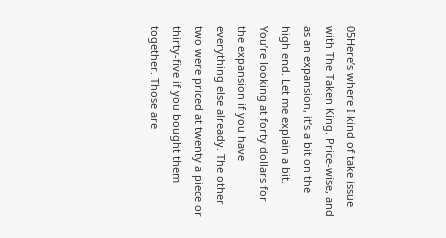05Here’s where I kind of take issue with The Taken King. Price-wise, and as an expansion, it’s a bit on the high end. Let me explain a bit. You’re looking at forty dollars for the expansion if you have everything else already. The other two were priced at twenty a piece or thirty-five if you bought them together. Those are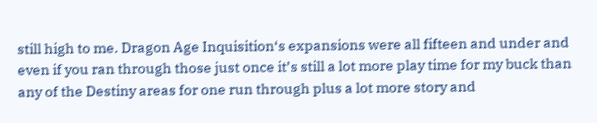still high to me. Dragon Age Inquisition‘s expansions were all fifteen and under and even if you ran through those just once it’s still a lot more play time for my buck than any of the Destiny areas for one run through plus a lot more story and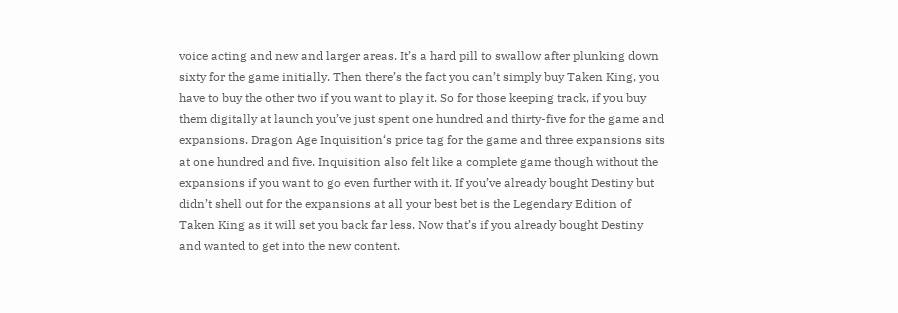voice acting and new and larger areas. It’s a hard pill to swallow after plunking down sixty for the game initially. Then there’s the fact you can’t simply buy Taken King, you have to buy the other two if you want to play it. So for those keeping track, if you buy them digitally at launch you’ve just spent one hundred and thirty-five for the game and expansions. Dragon Age Inquisition‘s price tag for the game and three expansions sits at one hundred and five. Inquisition also felt like a complete game though without the expansions if you want to go even further with it. If you’ve already bought Destiny but didn’t shell out for the expansions at all your best bet is the Legendary Edition of Taken King as it will set you back far less. Now that’s if you already bought Destiny and wanted to get into the new content.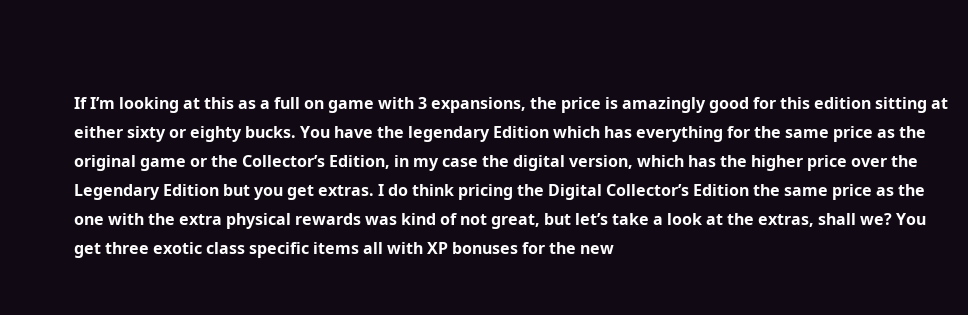If I’m looking at this as a full on game with 3 expansions, the price is amazingly good for this edition sitting at either sixty or eighty bucks. You have the legendary Edition which has everything for the same price as the original game or the Collector’s Edition, in my case the digital version, which has the higher price over the Legendary Edition but you get extras. I do think pricing the Digital Collector’s Edition the same price as the one with the extra physical rewards was kind of not great, but let’s take a look at the extras, shall we? You get three exotic class specific items all with XP bonuses for the new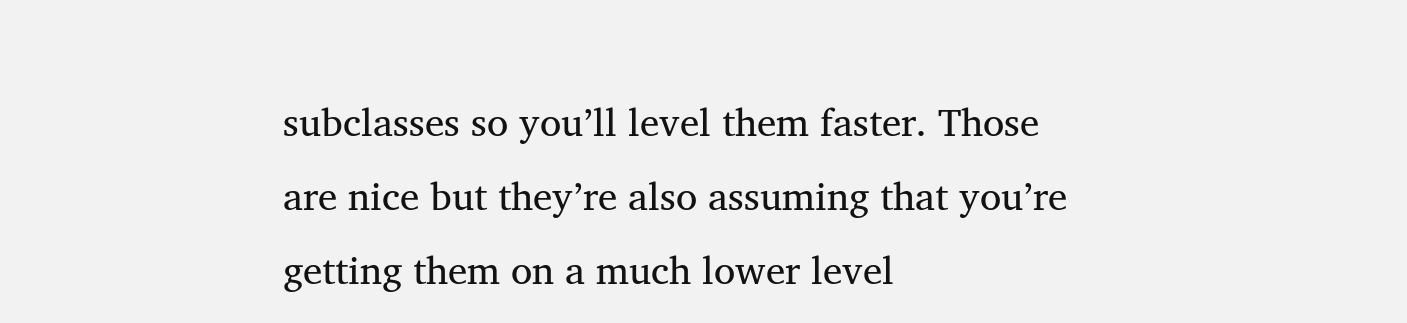subclasses so you’ll level them faster. Those are nice but they’re also assuming that you’re getting them on a much lower level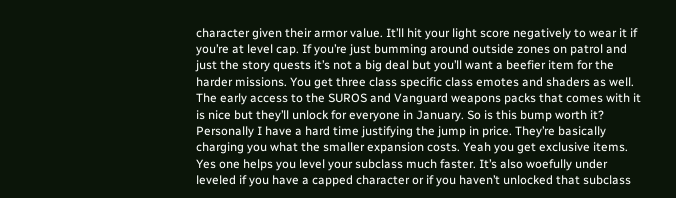character given their armor value. It’ll hit your light score negatively to wear it if you’re at level cap. If you’re just bumming around outside zones on patrol and just the story quests it’s not a big deal but you’ll want a beefier item for the harder missions. You get three class specific class emotes and shaders as well. The early access to the SUROS and Vanguard weapons packs that comes with it is nice but they’ll unlock for everyone in January. So is this bump worth it? Personally I have a hard time justifying the jump in price. They’re basically charging you what the smaller expansion costs. Yeah you get exclusive items. Yes one helps you level your subclass much faster. It’s also woefully under leveled if you have a capped character or if you haven’t unlocked that subclass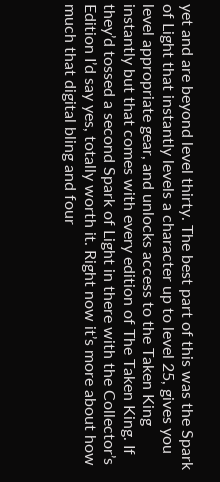yet and are beyond level thirty. The best part of this was the Spark of Light that instantly levels a character up to level 25, gives you level appropriate gear, and unlocks access to the Taken King instantly but that comes with every edition of The Taken King. If they’d tossed a second Spark of Light in there with the Collector’s Edition I’d say yes, totally worth it. Right now it’s more about how much that digital bling and four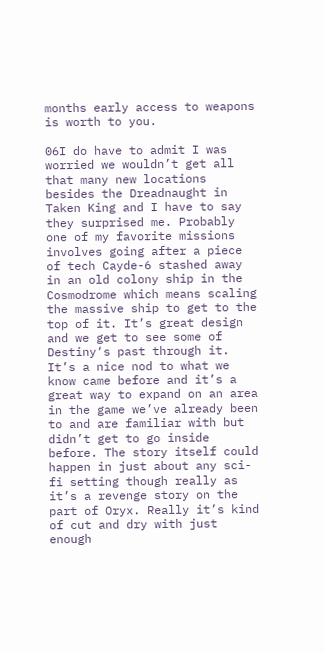months early access to weapons is worth to you.

06I do have to admit I was worried we wouldn’t get all that many new locations besides the Dreadnaught in Taken King and I have to say they surprised me. Probably one of my favorite missions involves going after a piece of tech Cayde-6 stashed away in an old colony ship in the Cosmodrome which means scaling the massive ship to get to the top of it. It’s great design and we get to see some of Destiny‘s past through it. It’s a nice nod to what we know came before and it’s a great way to expand on an area in the game we’ve already been to and are familiar with but didn’t get to go inside before. The story itself could happen in just about any sci-fi setting though really as it’s a revenge story on the part of Oryx. Really it’s kind of cut and dry with just enough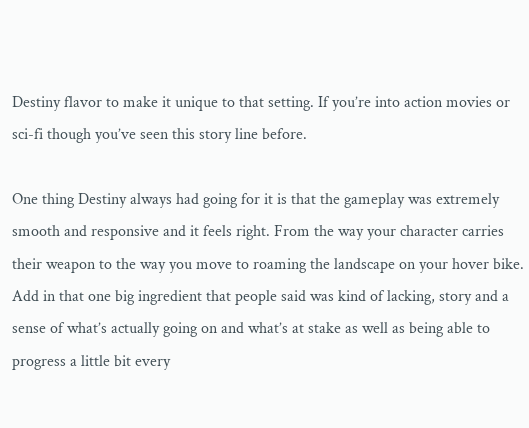Destiny flavor to make it unique to that setting. If you’re into action movies or sci-fi though you’ve seen this story line before.

One thing Destiny always had going for it is that the gameplay was extremely smooth and responsive and it feels right. From the way your character carries their weapon to the way you move to roaming the landscape on your hover bike. Add in that one big ingredient that people said was kind of lacking, story and a sense of what’s actually going on and what’s at stake as well as being able to progress a little bit every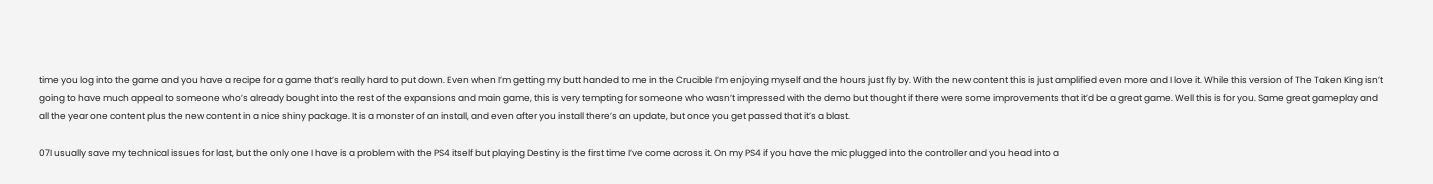time you log into the game and you have a recipe for a game that’s really hard to put down. Even when I’m getting my butt handed to me in the Crucible I’m enjoying myself and the hours just fly by. With the new content this is just amplified even more and I love it. While this version of The Taken King isn’t going to have much appeal to someone who’s already bought into the rest of the expansions and main game, this is very tempting for someone who wasn’t impressed with the demo but thought if there were some improvements that it’d be a great game. Well this is for you. Same great gameplay and all the year one content plus the new content in a nice shiny package. It is a monster of an install, and even after you install there’s an update, but once you get passed that it’s a blast.

07I usually save my technical issues for last, but the only one I have is a problem with the PS4 itself but playing Destiny is the first time I’ve come across it. On my PS4 if you have the mic plugged into the controller and you head into a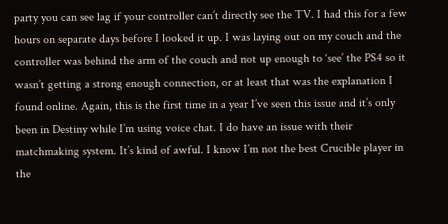party you can see lag if your controller can’t directly see the TV. I had this for a few hours on separate days before I looked it up. I was laying out on my couch and the controller was behind the arm of the couch and not up enough to ‘see’ the PS4 so it wasn’t getting a strong enough connection, or at least that was the explanation I found online. Again, this is the first time in a year I’ve seen this issue and it’s only been in Destiny while I’m using voice chat. I do have an issue with their matchmaking system. It’s kind of awful. I know I’m not the best Crucible player in the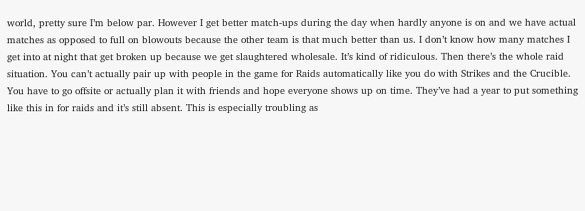world, pretty sure I’m below par. However I get better match-ups during the day when hardly anyone is on and we have actual matches as opposed to full on blowouts because the other team is that much better than us. I don’t know how many matches I get into at night that get broken up because we get slaughtered wholesale. It’s kind of ridiculous. Then there’s the whole raid situation. You can’t actually pair up with people in the game for Raids automatically like you do with Strikes and the Crucible. You have to go offsite or actually plan it with friends and hope everyone shows up on time. They’ve had a year to put something like this in for raids and it’s still absent. This is especially troubling as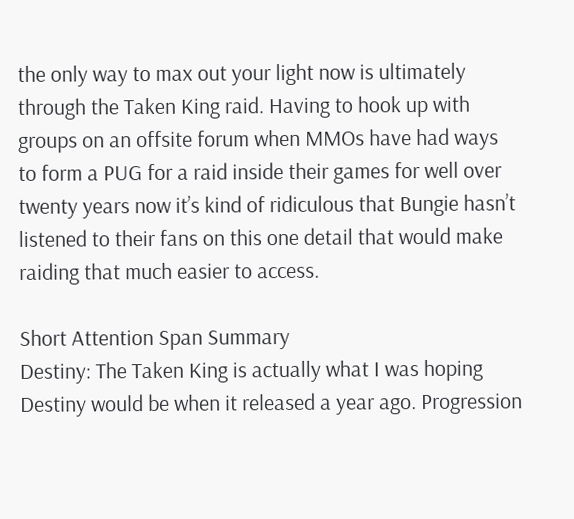the only way to max out your light now is ultimately through the Taken King raid. Having to hook up with groups on an offsite forum when MMOs have had ways to form a PUG for a raid inside their games for well over twenty years now it’s kind of ridiculous that Bungie hasn’t listened to their fans on this one detail that would make raiding that much easier to access.

Short Attention Span Summary
Destiny: The Taken King is actually what I was hoping Destiny would be when it released a year ago. Progression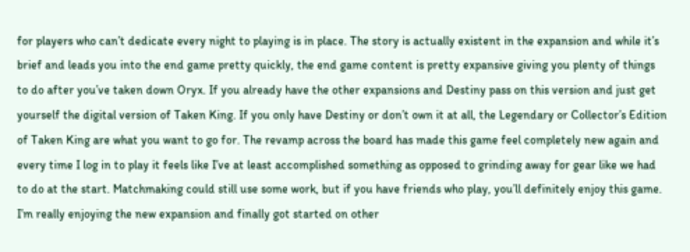for players who can’t dedicate every night to playing is in place. The story is actually existent in the expansion and while it’s brief and leads you into the end game pretty quickly, the end game content is pretty expansive giving you plenty of things to do after you’ve taken down Oryx. If you already have the other expansions and Destiny pass on this version and just get yourself the digital version of Taken King. If you only have Destiny or don’t own it at all, the Legendary or Collector’s Edition of Taken King are what you want to go for. The revamp across the board has made this game feel completely new again and every time I log in to play it feels like I’ve at least accomplished something as opposed to grinding away for gear like we had to do at the start. Matchmaking could still use some work, but if you have friends who play, you’ll definitely enjoy this game. I’m really enjoying the new expansion and finally got started on other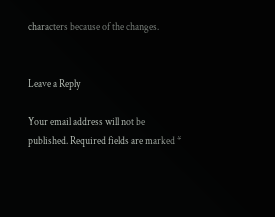characters because of the changes.


Leave a Reply

Your email address will not be published. Required fields are marked *